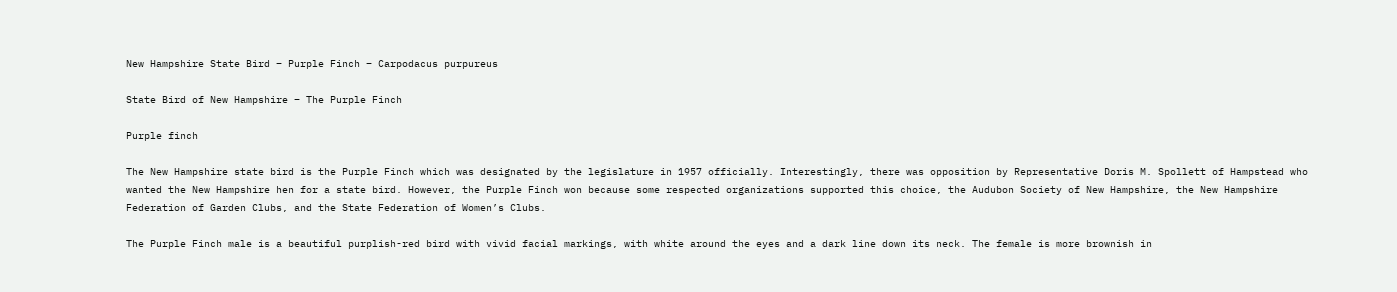New Hampshire State Bird – Purple Finch – Carpodacus purpureus

State Bird of New Hampshire – The Purple Finch

Purple finch

The New Hampshire state bird is the Purple Finch which was designated by the legislature in 1957 officially. Interestingly, there was opposition by Representative Doris M. Spollett of Hampstead who wanted the New Hampshire hen for a state bird. However, the Purple Finch won because some respected organizations supported this choice, the Audubon Society of New Hampshire, the New Hampshire Federation of Garden Clubs, and the State Federation of Women’s Clubs.

The Purple Finch male is a beautiful purplish-red bird with vivid facial markings, with white around the eyes and a dark line down its neck. The female is more brownish in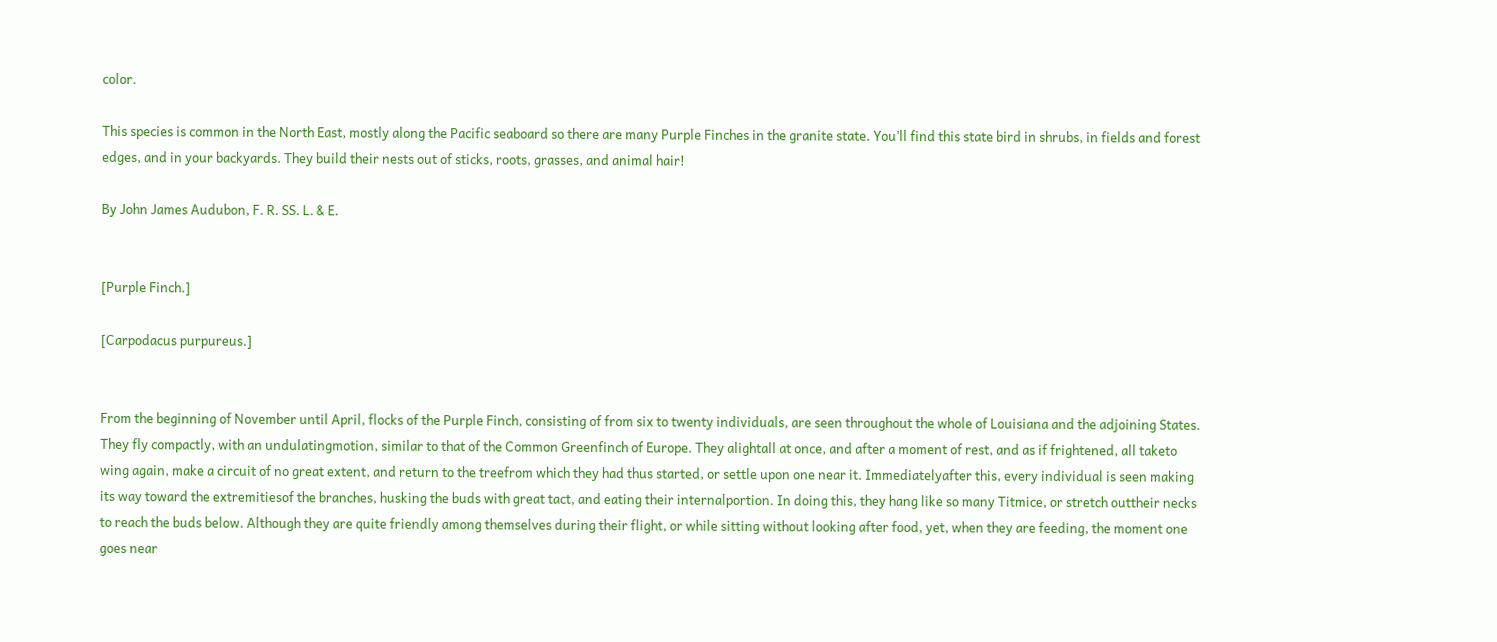color.

This species is common in the North East, mostly along the Pacific seaboard so there are many Purple Finches in the granite state. You’ll find this state bird in shrubs, in fields and forest edges, and in your backyards. They build their nests out of sticks, roots, grasses, and animal hair!

By John James Audubon, F. R. SS. L. & E.


[Purple Finch.]

[Carpodacus purpureus.]


From the beginning of November until April, flocks of the Purple Finch, consisting of from six to twenty individuals, are seen throughout the whole of Louisiana and the adjoining States. They fly compactly, with an undulatingmotion, similar to that of the Common Greenfinch of Europe. They alightall at once, and after a moment of rest, and as if frightened, all taketo wing again, make a circuit of no great extent, and return to the treefrom which they had thus started, or settle upon one near it. Immediatelyafter this, every individual is seen making its way toward the extremitiesof the branches, husking the buds with great tact, and eating their internalportion. In doing this, they hang like so many Titmice, or stretch outtheir necks to reach the buds below. Although they are quite friendly among themselves during their flight, or while sitting without looking after food, yet, when they are feeding, the moment one goes near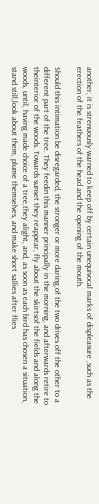another, it is strenuously warned to keep off by certain unequivocal marks of displeasure ,such as the erection of the feathers of the head and the opening of the mouth.

Should this intimation be disregarded, the stronger or more daring,of the two drives off the other to a different part of the tree. They feedin this manner principally in the morning, and afterwards retire to theinterior of the woods. Towards sunset they reappear, fly about the skirtsof the fields and along the woods, until, having made choice of a tree,they alight, and, as soon as each bird has chosen a situation, stand still,look about them, plume themselves, and make short sallies after flies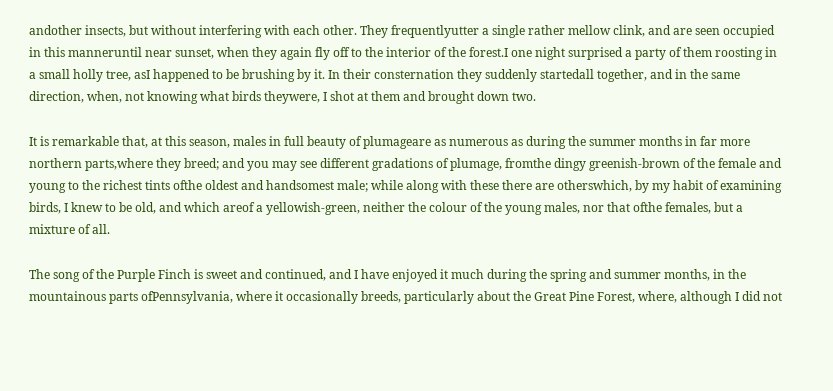andother insects, but without interfering with each other. They frequentlyutter a single rather mellow clink, and are seen occupied in this manneruntil near sunset, when they again fly off to the interior of the forest.I one night surprised a party of them roosting in a small holly tree, asI happened to be brushing by it. In their consternation they suddenly startedall together, and in the same direction, when, not knowing what birds theywere, I shot at them and brought down two.

It is remarkable that, at this season, males in full beauty of plumageare as numerous as during the summer months in far more northern parts,where they breed; and you may see different gradations of plumage, fromthe dingy greenish-brown of the female and young to the richest tints ofthe oldest and handsomest male; while along with these there are otherswhich, by my habit of examining birds, I knew to be old, and which areof a yellowish-green, neither the colour of the young males, nor that ofthe females, but a mixture of all.

The song of the Purple Finch is sweet and continued, and I have enjoyed it much during the spring and summer months, in the mountainous parts ofPennsylvania, where it occasionally breeds, particularly about the Great Pine Forest, where, although I did not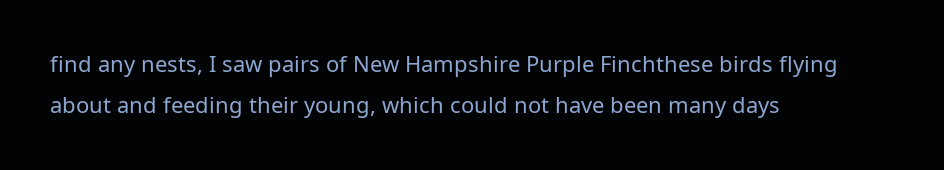find any nests, I saw pairs of New Hampshire Purple Finchthese birds flying about and feeding their young, which could not have been many days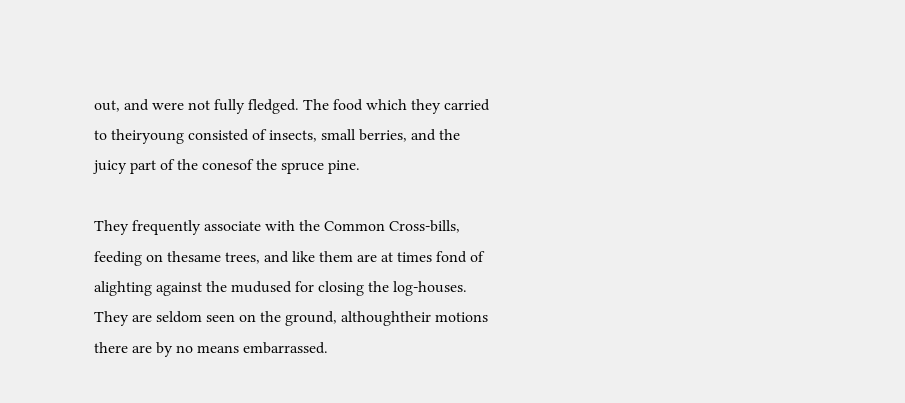out, and were not fully fledged. The food which they carried to theiryoung consisted of insects, small berries, and the juicy part of the conesof the spruce pine.

They frequently associate with the Common Cross-bills, feeding on thesame trees, and like them are at times fond of alighting against the mudused for closing the log-houses. They are seldom seen on the ground, althoughtheir motions there are by no means embarrassed.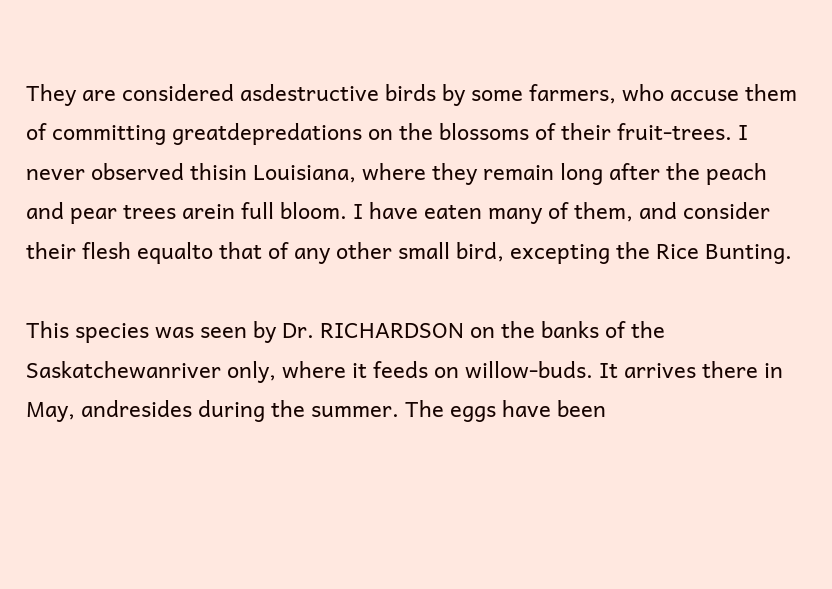They are considered asdestructive birds by some farmers, who accuse them of committing greatdepredations on the blossoms of their fruit-trees. I never observed thisin Louisiana, where they remain long after the peach and pear trees arein full bloom. I have eaten many of them, and consider their flesh equalto that of any other small bird, excepting the Rice Bunting.

This species was seen by Dr. RICHARDSON on the banks of the Saskatchewanriver only, where it feeds on willow-buds. It arrives there in May, andresides during the summer. The eggs have been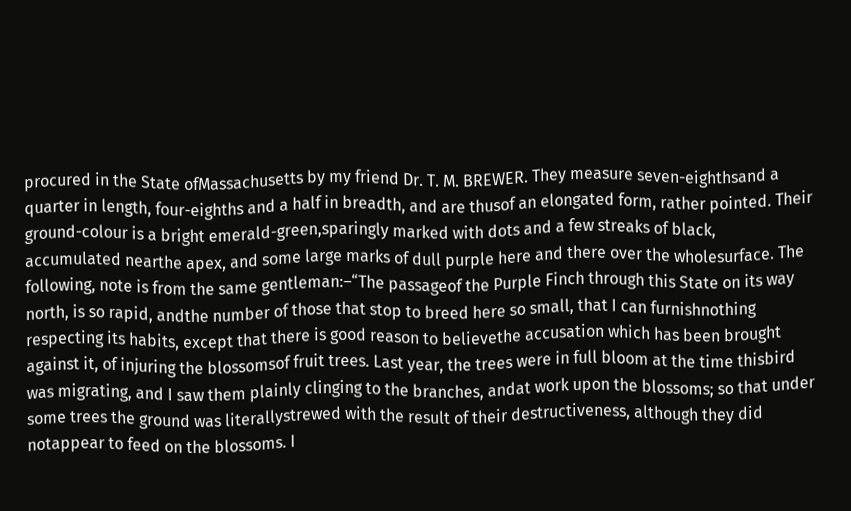procured in the State ofMassachusetts by my friend Dr. T. M. BREWER. They measure seven-eighthsand a quarter in length, four-eighths and a half in breadth, and are thusof an elongated form, rather pointed. Their ground-colour is a bright emerald-green,sparingly marked with dots and a few streaks of black, accumulated nearthe apex, and some large marks of dull purple here and there over the wholesurface. The following, note is from the same gentleman:–“The passageof the Purple Finch through this State on its way north, is so rapid, andthe number of those that stop to breed here so small, that I can furnishnothing respecting its habits, except that there is good reason to believethe accusation which has been brought against it, of injuring the blossomsof fruit trees. Last year, the trees were in full bloom at the time thisbird was migrating, and I saw them plainly clinging to the branches, andat work upon the blossoms; so that under some trees the ground was literallystrewed with the result of their destructiveness, although they did notappear to feed on the blossoms. I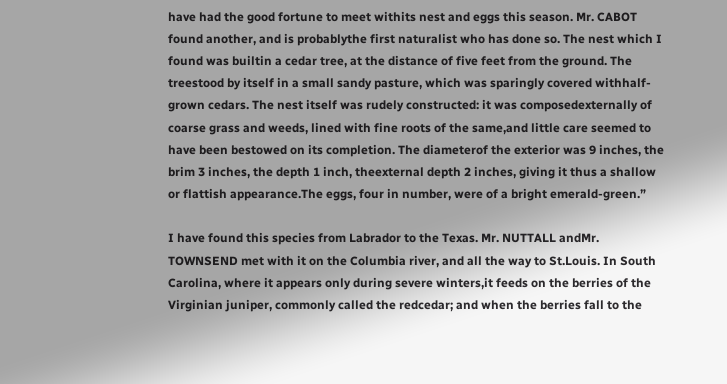have had the good fortune to meet withits nest and eggs this season. Mr. CABOT found another, and is probablythe first naturalist who has done so. The nest which I found was builtin a cedar tree, at the distance of five feet from the ground. The treestood by itself in a small sandy pasture, which was sparingly covered withhalf-grown cedars. The nest itself was rudely constructed: it was composedexternally of coarse grass and weeds, lined with fine roots of the same,and little care seemed to have been bestowed on its completion. The diameterof the exterior was 9 inches, the brim 3 inches, the depth 1 inch, theexternal depth 2 inches, giving it thus a shallow or flattish appearance.The eggs, four in number, were of a bright emerald-green.”

I have found this species from Labrador to the Texas. Mr. NUTTALL andMr. TOWNSEND met with it on the Columbia river, and all the way to St.Louis. In South Carolina, where it appears only during severe winters,it feeds on the berries of the Virginian juniper, commonly called the redcedar; and when the berries fall to the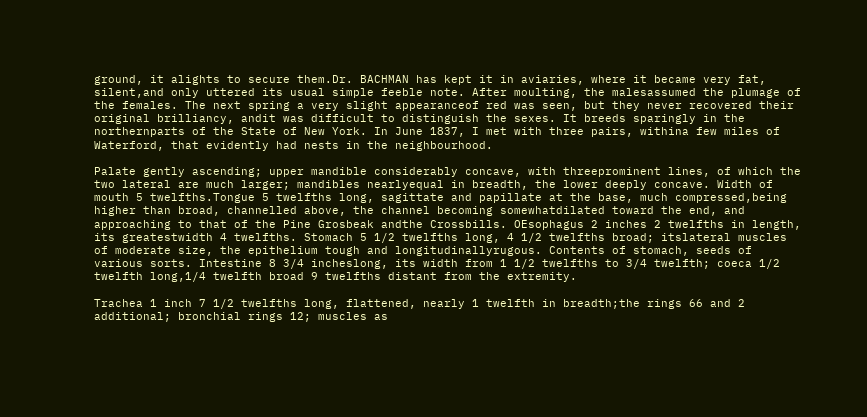ground, it alights to secure them.Dr. BACHMAN has kept it in aviaries, where it became very fat, silent,and only uttered its usual simple feeble note. After moulting, the malesassumed the plumage of the females. The next spring a very slight appearanceof red was seen, but they never recovered their original brilliancy, andit was difficult to distinguish the sexes. It breeds sparingly in the northernparts of the State of New York. In June 1837, I met with three pairs, withina few miles of Waterford, that evidently had nests in the neighbourhood.

Palate gently ascending; upper mandible considerably concave, with threeprominent lines, of which the two lateral are much larger; mandibles nearlyequal in breadth, the lower deeply concave. Width of mouth 5 twelfths.Tongue 5 twelfths long, sagittate and papillate at the base, much compressed,being higher than broad, channelled above, the channel becoming somewhatdilated toward the end, and approaching to that of the Pine Grosbeak andthe Crossbills. OEsophagus 2 inches 2 twelfths in length, its greatestwidth 4 twelfths. Stomach 5 1/2 twelfths long, 4 1/2 twelfths broad; itslateral muscles of moderate size, the epithelium tough and longitudinallyrugous. Contents of stomach, seeds of various sorts. Intestine 8 3/4 incheslong, its width from 1 1/2 twelfths to 3/4 twelfth; coeca 1/2 twelfth long,1/4 twelfth broad 9 twelfths distant from the extremity.

Trachea 1 inch 7 1/2 twelfths long, flattened, nearly 1 twelfth in breadth;the rings 66 and 2 additional; bronchial rings 12; muscles as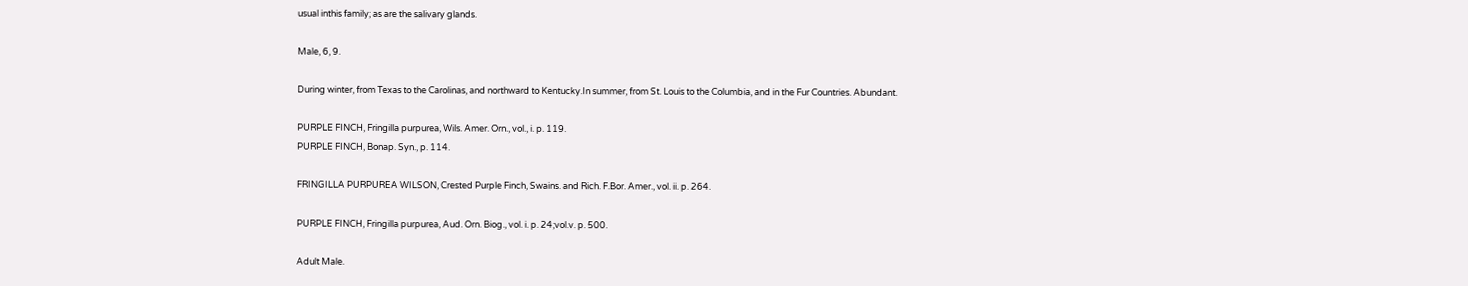usual inthis family; as are the salivary glands.

Male, 6, 9.

During winter, from Texas to the Carolinas, and northward to Kentucky.In summer, from St. Louis to the Columbia, and in the Fur Countries. Abundant.

PURPLE FINCH, Fringilla purpurea, Wils. Amer. Orn., vol., i. p. 119.
PURPLE FINCH, Bonap. Syn., p. 114.

FRINGILLA PURPUREA WILSON, Crested Purple Finch, Swains. and Rich. F.Bor. Amer., vol. ii. p. 264.

PURPLE FINCH, Fringilla purpurea, Aud. Orn. Biog., vol. i. p. 24;vol.v. p. 500.

Adult Male.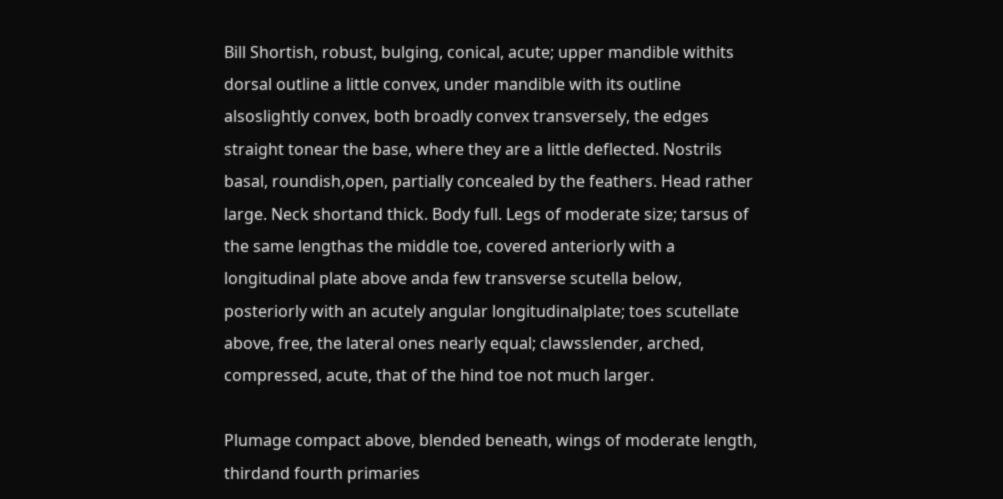Bill Shortish, robust, bulging, conical, acute; upper mandible withits dorsal outline a little convex, under mandible with its outline alsoslightly convex, both broadly convex transversely, the edges straight tonear the base, where they are a little deflected. Nostrils basal, roundish,open, partially concealed by the feathers. Head rather large. Neck shortand thick. Body full. Legs of moderate size; tarsus of the same lengthas the middle toe, covered anteriorly with a longitudinal plate above anda few transverse scutella below, posteriorly with an acutely angular longitudinalplate; toes scutellate above, free, the lateral ones nearly equal; clawsslender, arched, compressed, acute, that of the hind toe not much larger.

Plumage compact above, blended beneath, wings of moderate length, thirdand fourth primaries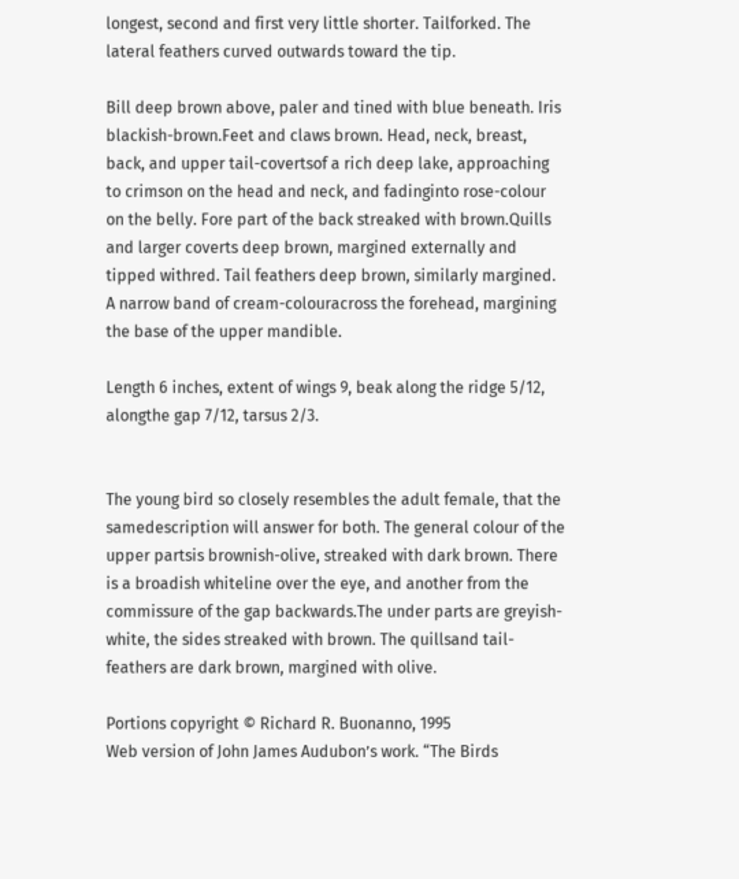longest, second and first very little shorter. Tailforked. The lateral feathers curved outwards toward the tip.

Bill deep brown above, paler and tined with blue beneath. Iris blackish-brown.Feet and claws brown. Head, neck, breast, back, and upper tail-covertsof a rich deep lake, approaching to crimson on the head and neck, and fadinginto rose-colour on the belly. Fore part of the back streaked with brown.Quills and larger coverts deep brown, margined externally and tipped withred. Tail feathers deep brown, similarly margined. A narrow band of cream-colouracross the forehead, margining the base of the upper mandible.

Length 6 inches, extent of wings 9, beak along the ridge 5/12, alongthe gap 7/12, tarsus 2/3.


The young bird so closely resembles the adult female, that the samedescription will answer for both. The general colour of the upper partsis brownish-olive, streaked with dark brown. There is a broadish whiteline over the eye, and another from the commissure of the gap backwards.The under parts are greyish-white, the sides streaked with brown. The quillsand tail-feathers are dark brown, margined with olive.

Portions copyright © Richard R. Buonanno, 1995
Web version of John James Audubon’s work. “The Birds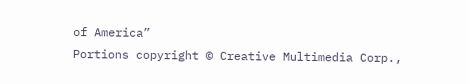of America”
Portions copyright © Creative Multimedia Corp.,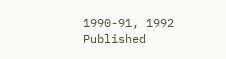1990-91, 1992
Published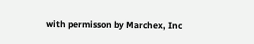with permisson by Marchex, Inc